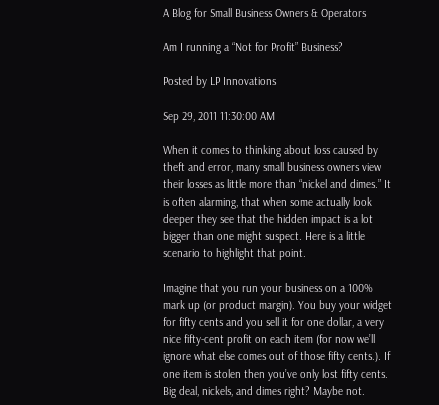A Blog for Small Business Owners & Operators

Am I running a “Not for Profit” Business?

Posted by LP Innovations

Sep 29, 2011 11:30:00 AM

When it comes to thinking about loss caused by theft and error, many small business owners view their losses as little more than “nickel and dimes.” It is often alarming, that when some actually look deeper they see that the hidden impact is a lot bigger than one might suspect. Here is a little scenario to highlight that point.

Imagine that you run your business on a 100% mark up (or product margin). You buy your widget for fifty cents and you sell it for one dollar, a very nice fifty-cent profit on each item (for now we’ll ignore what else comes out of those fifty cents.). If one item is stolen then you’ve only lost fifty cents. Big deal, nickels, and dimes right? Maybe not.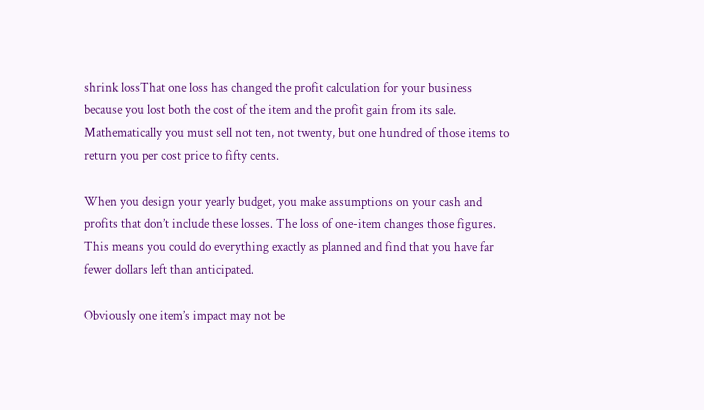shrink lossThat one loss has changed the profit calculation for your business because you lost both the cost of the item and the profit gain from its sale. Mathematically you must sell not ten, not twenty, but one hundred of those items to return you per cost price to fifty cents.

When you design your yearly budget, you make assumptions on your cash and profits that don’t include these losses. The loss of one-item changes those figures. This means you could do everything exactly as planned and find that you have far fewer dollars left than anticipated.

Obviously one item’s impact may not be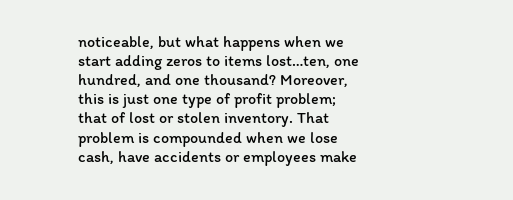noticeable, but what happens when we start adding zeros to items lost…ten, one hundred, and one thousand? Moreover, this is just one type of profit problem; that of lost or stolen inventory. That problem is compounded when we lose cash, have accidents or employees make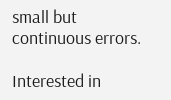small but continuous errors.

Interested in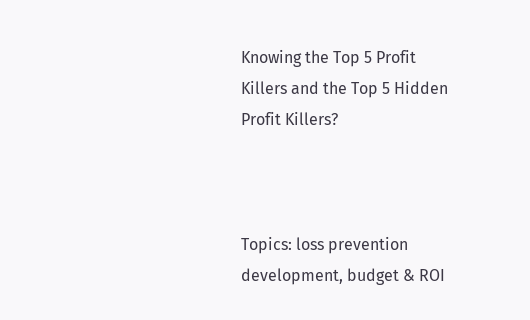Knowing the Top 5 Profit Killers and the Top 5 Hidden Profit Killers?



Topics: loss prevention development, budget & ROI